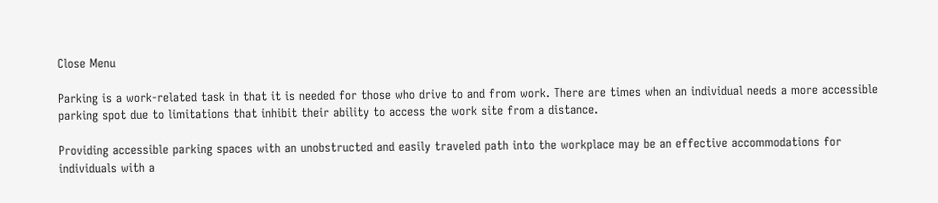Close Menu

Parking is a work-related task in that it is needed for those who drive to and from work. There are times when an individual needs a more accessible parking spot due to limitations that inhibit their ability to access the work site from a distance.

Providing accessible parking spaces with an unobstructed and easily traveled path into the workplace may be an effective accommodations for individuals with a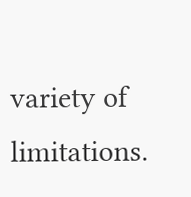variety of limitations.